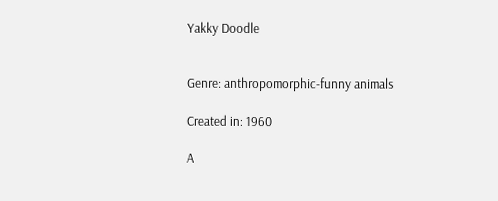Yakky Doodle


Genre: anthropomorphic-funny animals

Created in: 1960

A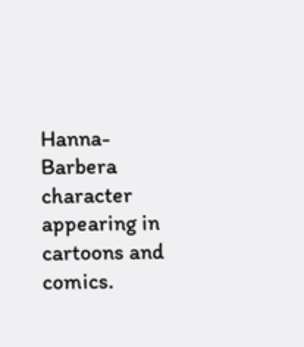Hanna-Barbera character appearing in cartoons and comics.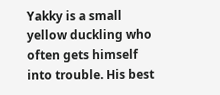Yakky is a small yellow duckling who often gets himself into trouble. His best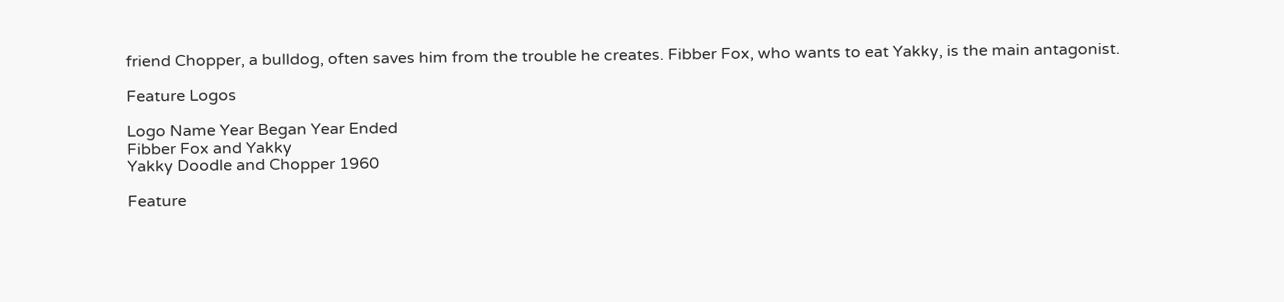friend Chopper, a bulldog, often saves him from the trouble he creates. Fibber Fox, who wants to eat Yakky, is the main antagonist.

Feature Logos

Logo Name Year Began Year Ended
Fibber Fox and Yakky
Yakky Doodle and Chopper 1960

Feature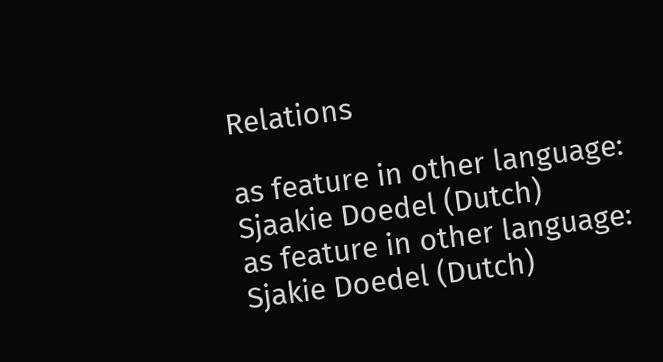Relations

as feature in other language: Sjaakie Doedel (Dutch)
as feature in other language: Sjakie Doedel (Dutch)